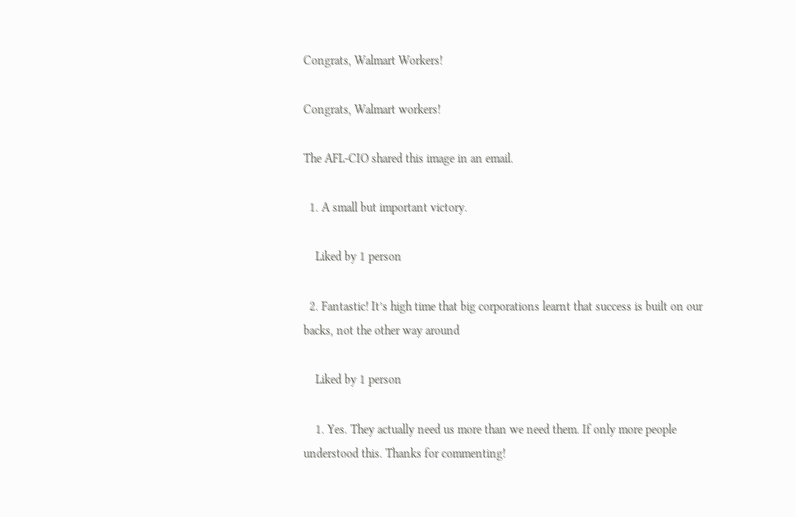Congrats, Walmart Workers!

Congrats, Walmart workers!

The AFL-CIO shared this image in an email.

  1. A small but important victory.

    Liked by 1 person

  2. Fantastic! It’s high time that big corporations learnt that success is built on our backs, not the other way around

    Liked by 1 person

    1. Yes. They actually need us more than we need them. If only more people understood this. Thanks for commenting!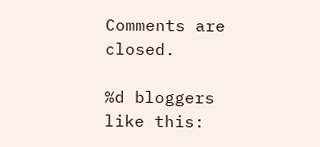Comments are closed.

%d bloggers like this: